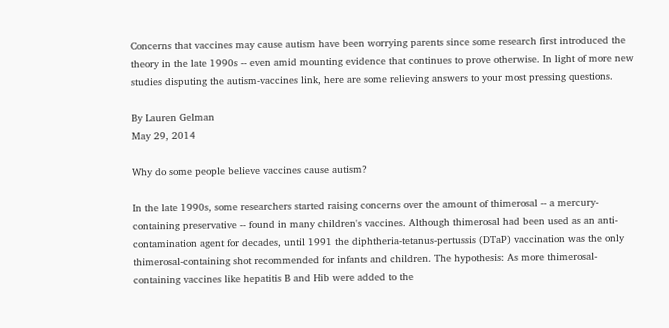Concerns that vaccines may cause autism have been worrying parents since some research first introduced the theory in the late 1990s -- even amid mounting evidence that continues to prove otherwise. In light of more new studies disputing the autism-vaccines link, here are some relieving answers to your most pressing questions.

By Lauren Gelman
May 29, 2014

Why do some people believe vaccines cause autism?

In the late 1990s, some researchers started raising concerns over the amount of thimerosal -- a mercury-containing preservative -- found in many children's vaccines. Although thimerosal had been used as an anti-contamination agent for decades, until 1991 the diphtheria-tetanus-pertussis (DTaP) vaccination was the only thimerosal-containing shot recommended for infants and children. The hypothesis: As more thimerosal-containing vaccines like hepatitis B and Hib were added to the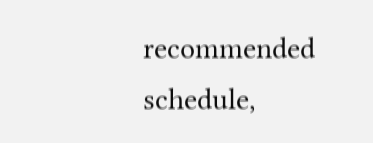recommended schedule,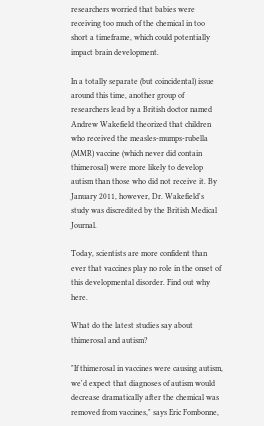researchers worried that babies were receiving too much of the chemical in too short a timeframe, which could potentially impact brain development.

In a totally separate (but coincidental) issue around this time, another group of researchers lead by a British doctor named Andrew Wakefield theorized that children who received the measles-mumps-rubella (MMR) vaccine (which never did contain thimerosal) were more likely to develop autism than those who did not receive it. By January 2011, however, Dr. Wakefield's study was discredited by the British Medical Journal.

Today, scientists are more confident than ever that vaccines play no role in the onset of this developmental disorder. Find out why here.

What do the latest studies say about thimerosal and autism?

"If thimerosal in vaccines were causing autism, we'd expect that diagnoses of autism would decrease dramatically after the chemical was removed from vaccines," says Eric Fombonne,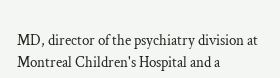MD, director of the psychiatry division at Montreal Children's Hospital and a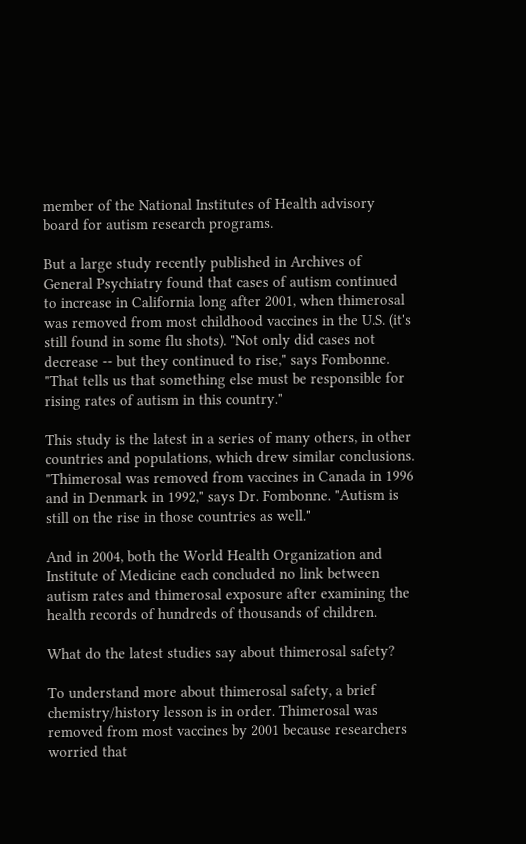member of the National Institutes of Health advisory board for autism research programs.

But a large study recently published in Archives of General Psychiatry found that cases of autism continued to increase in California long after 2001, when thimerosal was removed from most childhood vaccines in the U.S. (it's still found in some flu shots). "Not only did cases not decrease -- but they continued to rise," says Fombonne. "That tells us that something else must be responsible for rising rates of autism in this country."

This study is the latest in a series of many others, in other countries and populations, which drew similar conclusions. "Thimerosal was removed from vaccines in Canada in 1996 and in Denmark in 1992," says Dr. Fombonne. "Autism is still on the rise in those countries as well."

And in 2004, both the World Health Organization and Institute of Medicine each concluded no link between autism rates and thimerosal exposure after examining the health records of hundreds of thousands of children.

What do the latest studies say about thimerosal safety?

To understand more about thimerosal safety, a brief chemistry/history lesson is in order. Thimerosal was removed from most vaccines by 2001 because researchers worried that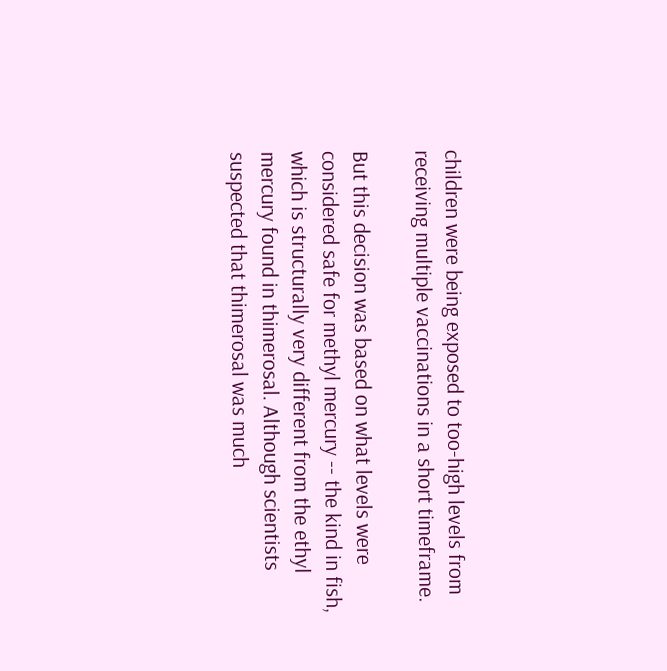children were being exposed to too-high levels from receiving multiple vaccinations in a short timeframe.

But this decision was based on what levels were considered safe for methyl mercury -- the kind in fish, which is structurally very different from the ethyl mercury found in thimerosal. Although scientists suspected that thimerosal was much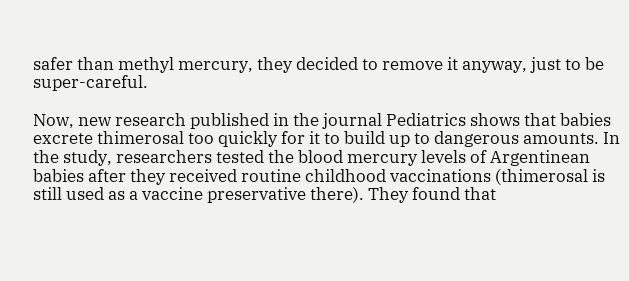safer than methyl mercury, they decided to remove it anyway, just to be super-careful.

Now, new research published in the journal Pediatrics shows that babies excrete thimerosal too quickly for it to build up to dangerous amounts. In the study, researchers tested the blood mercury levels of Argentinean babies after they received routine childhood vaccinations (thimerosal is still used as a vaccine preservative there). They found that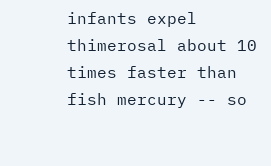infants expel thimerosal about 10 times faster than fish mercury -- so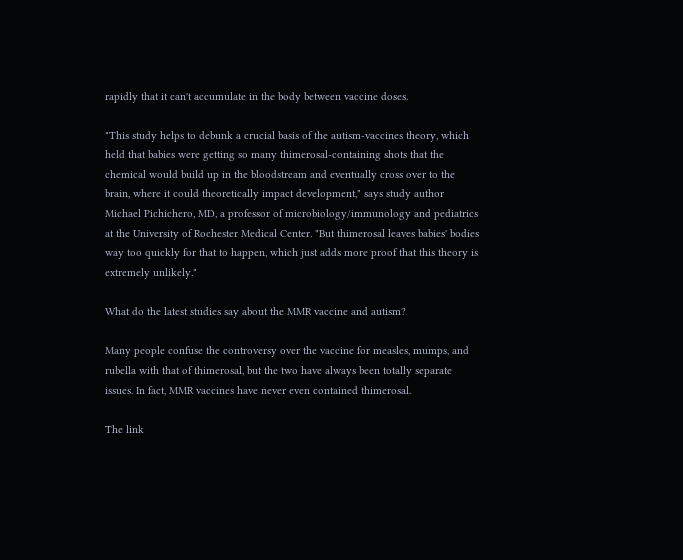rapidly that it can't accumulate in the body between vaccine doses.

"This study helps to debunk a crucial basis of the autism-vaccines theory, which held that babies were getting so many thimerosal-containing shots that the chemical would build up in the bloodstream and eventually cross over to the brain, where it could theoretically impact development," says study author Michael Pichichero, MD, a professor of microbiology/immunology and pediatrics at the University of Rochester Medical Center. "But thimerosal leaves babies' bodies way too quickly for that to happen, which just adds more proof that this theory is extremely unlikely."

What do the latest studies say about the MMR vaccine and autism?

Many people confuse the controversy over the vaccine for measles, mumps, and rubella with that of thimerosal, but the two have always been totally separate issues. In fact, MMR vaccines have never even contained thimerosal.

The link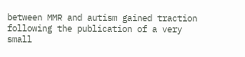between MMR and autism gained traction following the publication of a very small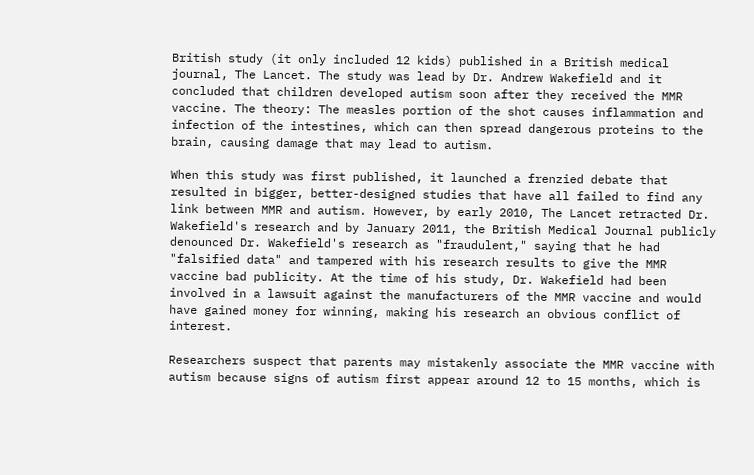British study (it only included 12 kids) published in a British medical journal, The Lancet. The study was lead by Dr. Andrew Wakefield and it concluded that children developed autism soon after they received the MMR vaccine. The theory: The measles portion of the shot causes inflammation and infection of the intestines, which can then spread dangerous proteins to the brain, causing damage that may lead to autism.

When this study was first published, it launched a frenzied debate that resulted in bigger, better-designed studies that have all failed to find any link between MMR and autism. However, by early 2010, The Lancet retracted Dr. Wakefield's research and by January 2011, the British Medical Journal publicly denounced Dr. Wakefield's research as "fraudulent," saying that he had "falsified data" and tampered with his research results to give the MMR vaccine bad publicity. At the time of his study, Dr. Wakefield had been involved in a lawsuit against the manufacturers of the MMR vaccine and would have gained money for winning, making his research an obvious conflict of interest.

Researchers suspect that parents may mistakenly associate the MMR vaccine with autism because signs of autism first appear around 12 to 15 months, which is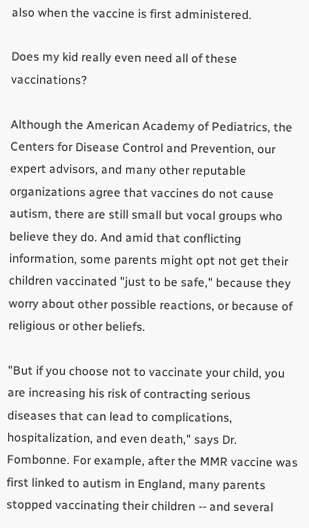also when the vaccine is first administered.

Does my kid really even need all of these vaccinations?

Although the American Academy of Pediatrics, the Centers for Disease Control and Prevention, our expert advisors, and many other reputable organizations agree that vaccines do not cause autism, there are still small but vocal groups who believe they do. And amid that conflicting information, some parents might opt not get their children vaccinated "just to be safe," because they worry about other possible reactions, or because of religious or other beliefs.

"But if you choose not to vaccinate your child, you are increasing his risk of contracting serious diseases that can lead to complications, hospitalization, and even death," says Dr. Fombonne. For example, after the MMR vaccine was first linked to autism in England, many parents stopped vaccinating their children -- and several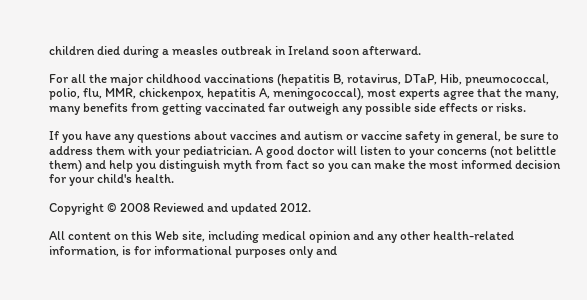children died during a measles outbreak in Ireland soon afterward.

For all the major childhood vaccinations (hepatitis B, rotavirus, DTaP, Hib, pneumococcal, polio, flu, MMR, chickenpox, hepatitis A, meningococcal), most experts agree that the many, many benefits from getting vaccinated far outweigh any possible side effects or risks.

If you have any questions about vaccines and autism or vaccine safety in general, be sure to address them with your pediatrician. A good doctor will listen to your concerns (not belittle them) and help you distinguish myth from fact so you can make the most informed decision for your child's health.

Copyright © 2008 Reviewed and updated 2012.

All content on this Web site, including medical opinion and any other health-related information, is for informational purposes only and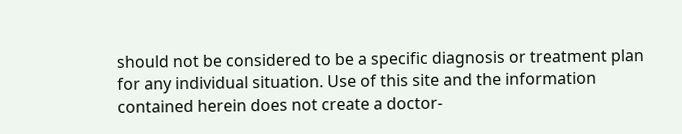should not be considered to be a specific diagnosis or treatment plan for any individual situation. Use of this site and the information contained herein does not create a doctor-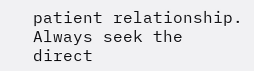patient relationship. Always seek the direct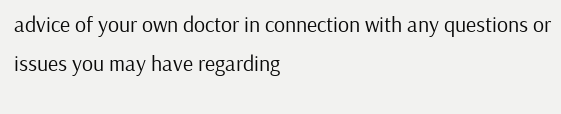advice of your own doctor in connection with any questions or issues you may have regarding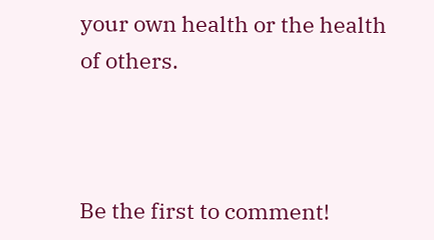your own health or the health of others.



Be the first to comment!